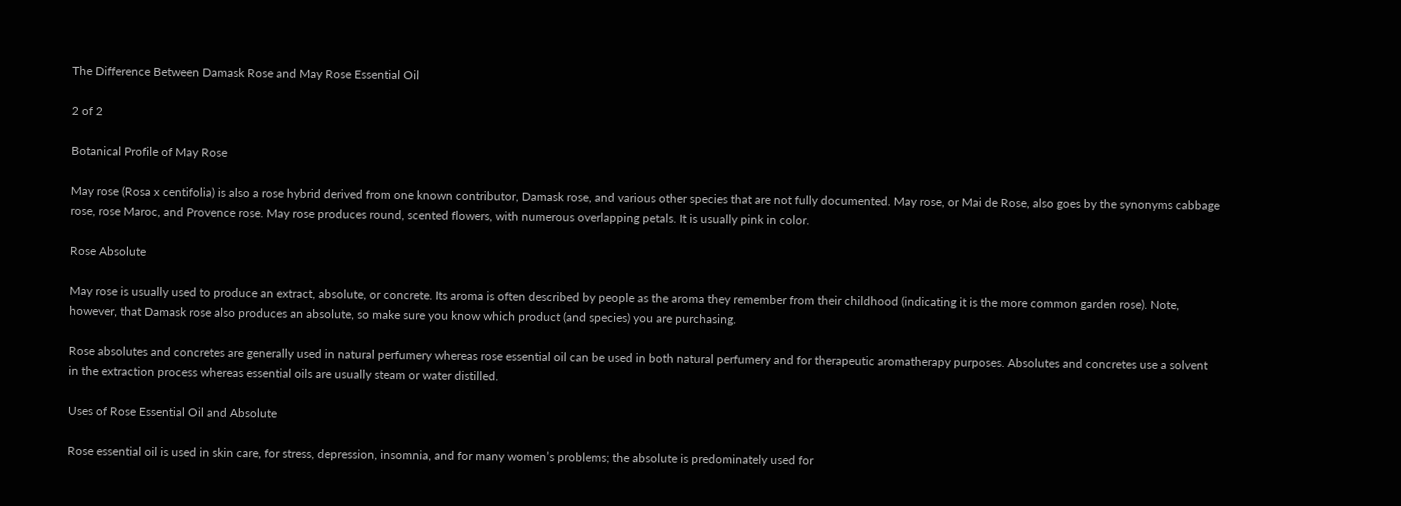The Difference Between Damask Rose and May Rose Essential Oil

2 of 2

Botanical Profile of May Rose

May rose (Rosa x centifolia) is also a rose hybrid derived from one known contributor, Damask rose, and various other species that are not fully documented. May rose, or Mai de Rose, also goes by the synonyms cabbage rose, rose Maroc, and Provence rose. May rose produces round, scented flowers, with numerous overlapping petals. It is usually pink in color.

Rose Absolute

May rose is usually used to produce an extract, absolute, or concrete. Its aroma is often described by people as the aroma they remember from their childhood (indicating it is the more common garden rose). Note, however, that Damask rose also produces an absolute, so make sure you know which product (and species) you are purchasing.

Rose absolutes and concretes are generally used in natural perfumery whereas rose essential oil can be used in both natural perfumery and for therapeutic aromatherapy purposes. Absolutes and concretes use a solvent in the extraction process whereas essential oils are usually steam or water distilled.

Uses of Rose Essential Oil and Absolute

Rose essential oil is used in skin care, for stress, depression, insomnia, and for many women’s problems; the absolute is predominately used for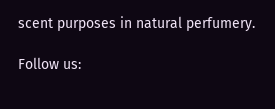scent purposes in natural perfumery.

Follow us: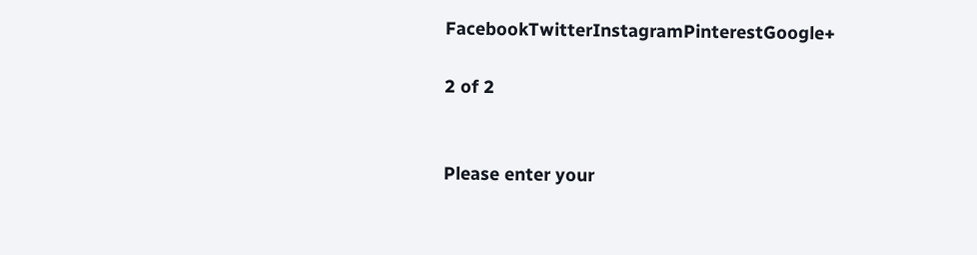FacebookTwitterInstagramPinterestGoogle+

2 of 2


Please enter your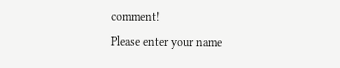comment!
Please enter your name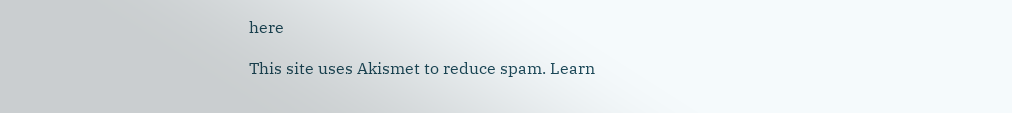here

This site uses Akismet to reduce spam. Learn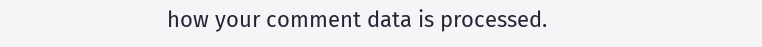how your comment data is processed.